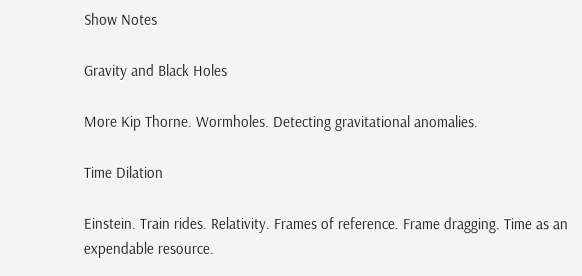Show Notes

Gravity and Black Holes

More Kip Thorne. Wormholes. Detecting gravitational anomalies.

Time Dilation

Einstein. Train rides. Relativity. Frames of reference. Frame dragging. Time as an expendable resource.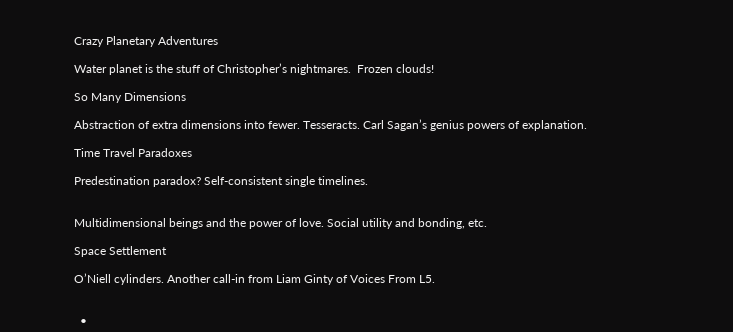Crazy Planetary Adventures

Water planet is the stuff of Christopher’s nightmares.  Frozen clouds!

So Many Dimensions

Abstraction of extra dimensions into fewer. Tesseracts. Carl Sagan’s genius powers of explanation.

Time Travel Paradoxes

Predestination paradox? Self-consistent single timelines.


Multidimensional beings and the power of love. Social utility and bonding, etc.

Space Settlement

O’Niell cylinders. Another call-in from Liam Ginty of Voices From L5.


  •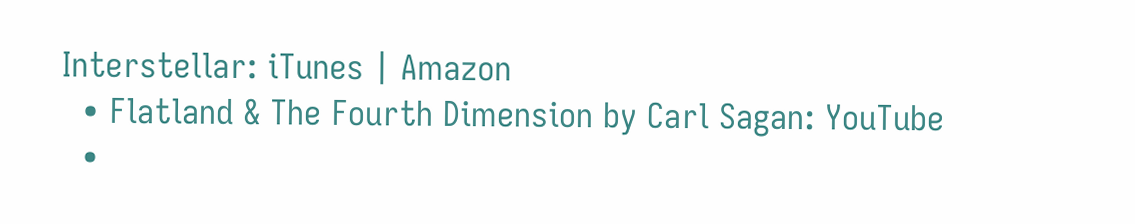Interstellar: iTunes | Amazon
  • Flatland & The Fourth Dimension by Carl Sagan: YouTube
  •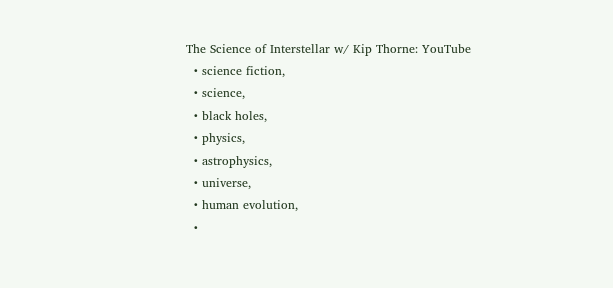The Science of Interstellar w/ Kip Thorne: YouTube
  • science fiction,
  • science,
  • black holes,
  • physics,
  • astrophysics,
  • universe,
  • human evolution,
  •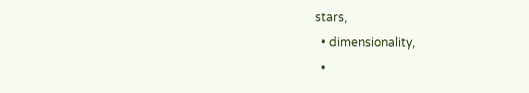stars,
  • dimensionality,
  •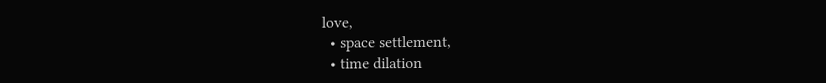love,
  • space settlement,
  • time dilation